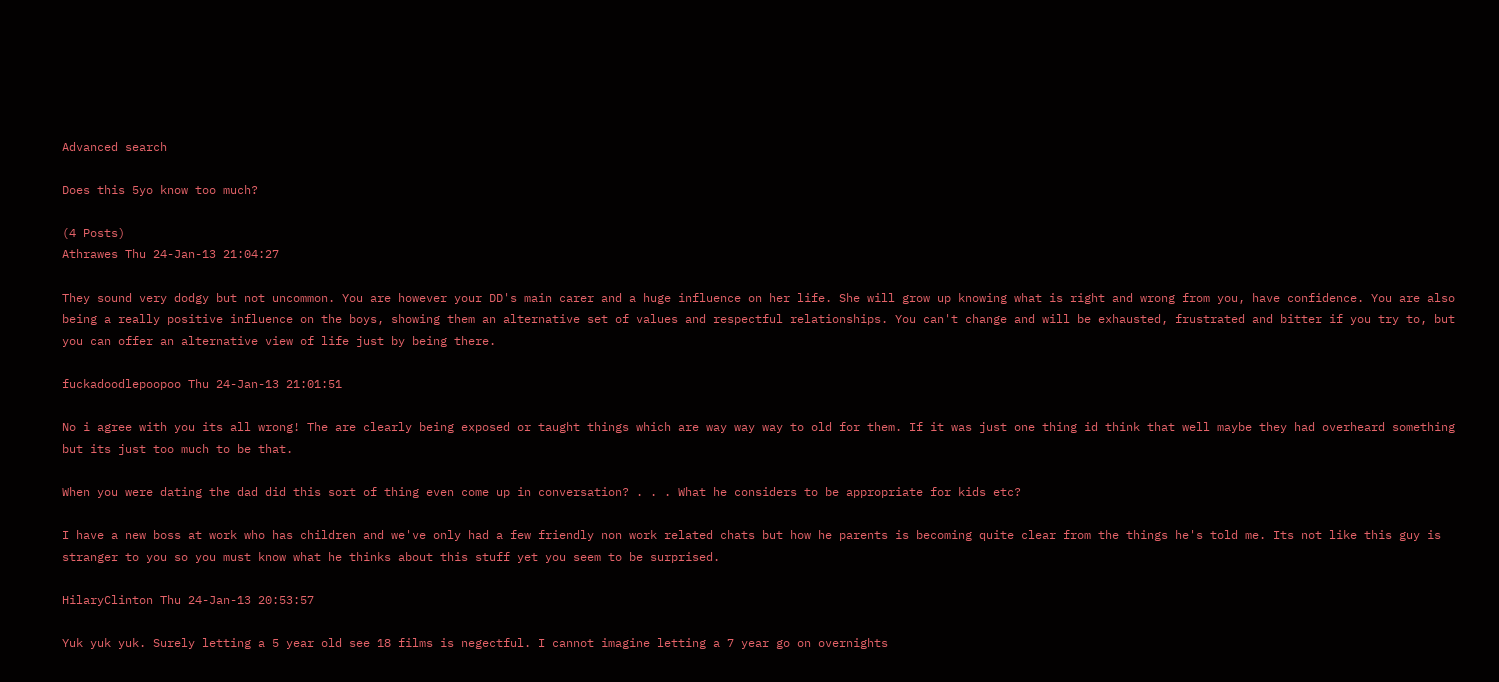Advanced search

Does this 5yo know too much?

(4 Posts)
Athrawes Thu 24-Jan-13 21:04:27

They sound very dodgy but not uncommon. You are however your DD's main carer and a huge influence on her life. She will grow up knowing what is right and wrong from you, have confidence. You are also being a really positive influence on the boys, showing them an alternative set of values and respectful relationships. You can't change and will be exhausted, frustrated and bitter if you try to, but you can offer an alternative view of life just by being there.

fuckadoodlepoopoo Thu 24-Jan-13 21:01:51

No i agree with you its all wrong! The are clearly being exposed or taught things which are way way way to old for them. If it was just one thing id think that well maybe they had overheard something but its just too much to be that.

When you were dating the dad did this sort of thing even come up in conversation? . . . What he considers to be appropriate for kids etc?

I have a new boss at work who has children and we've only had a few friendly non work related chats but how he parents is becoming quite clear from the things he's told me. Its not like this guy is stranger to you so you must know what he thinks about this stuff yet you seem to be surprised.

HilaryClinton Thu 24-Jan-13 20:53:57

Yuk yuk yuk. Surely letting a 5 year old see 18 films is negectful. I cannot imagine letting a 7 year go on overnights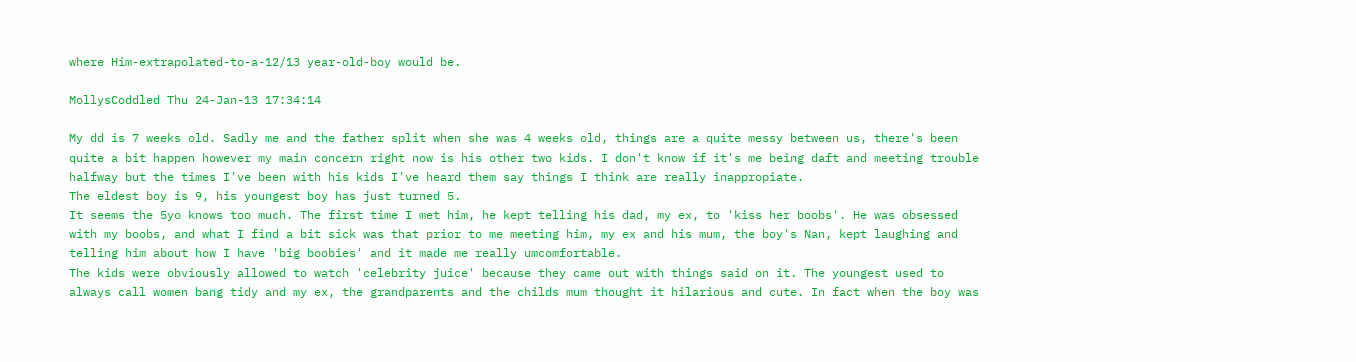where Him-extrapolated-to-a-12/13 year-old-boy would be.

MollysCoddled Thu 24-Jan-13 17:34:14

My dd is 7 weeks old. Sadly me and the father split when she was 4 weeks old, things are a quite messy between us, there's been quite a bit happen however my main concern right now is his other two kids. I don't know if it's me being daft and meeting trouble halfway but the times I've been with his kids I've heard them say things I think are really inappropiate.
The eldest boy is 9, his youngest boy has just turned 5.
It seems the 5yo knows too much. The first time I met him, he kept telling his dad, my ex, to 'kiss her boobs'. He was obsessed with my boobs, and what I find a bit sick was that prior to me meeting him, my ex and his mum, the boy's Nan, kept laughing and telling him about how I have 'big boobies' and it made me really umcomfortable.
The kids were obviously allowed to watch 'celebrity juice' because they came out with things said on it. The youngest used to always call women bang tidy and my ex, the grandparents and the childs mum thought it hilarious and cute. In fact when the boy was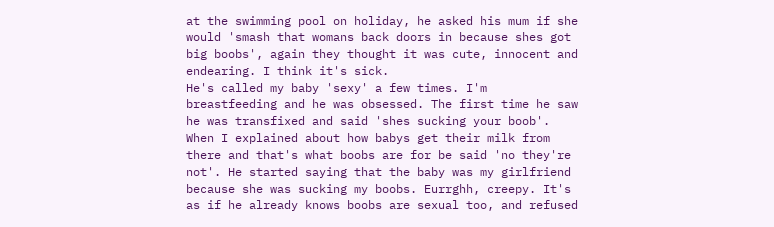at the swimming pool on holiday, he asked his mum if she would 'smash that womans back doors in because shes got big boobs', again they thought it was cute, innocent and endearing. I think it's sick.
He's called my baby 'sexy' a few times. I'm breastfeeding and he was obsessed. The first time he saw he was transfixed and said 'shes sucking your boob'. When I explained about how babys get their milk from there and that's what boobs are for be said 'no they're not'. He started saying that the baby was my girlfriend because she was sucking my boobs. Eurrghh, creepy. It's as if he already knows boobs are sexual too, and refused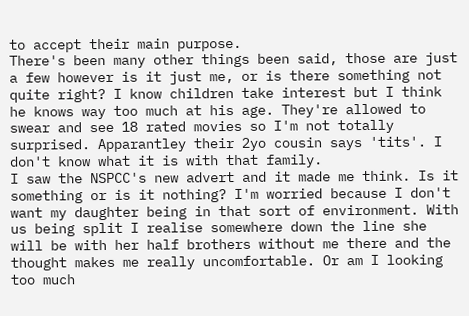to accept their main purpose.
There's been many other things been said, those are just a few however is it just me, or is there something not quite right? I know children take interest but I think he knows way too much at his age. They're allowed to swear and see 18 rated movies so I'm not totally surprised. Apparantley their 2yo cousin says 'tits'. I don't know what it is with that family.
I saw the NSPCC's new advert and it made me think. Is it something or is it nothing? I'm worried because I don't want my daughter being in that sort of environment. With us being split I realise somewhere down the line she will be with her half brothers without me there and the thought makes me really uncomfortable. Or am I looking too much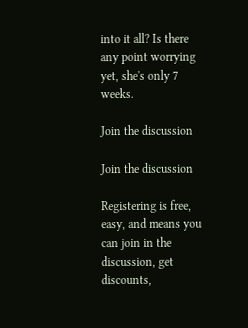into it all? Is there any point worrying yet, she's only 7 weeks.

Join the discussion

Join the discussion

Registering is free, easy, and means you can join in the discussion, get discounts,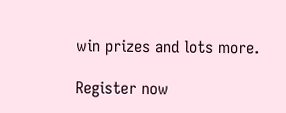win prizes and lots more.

Register now